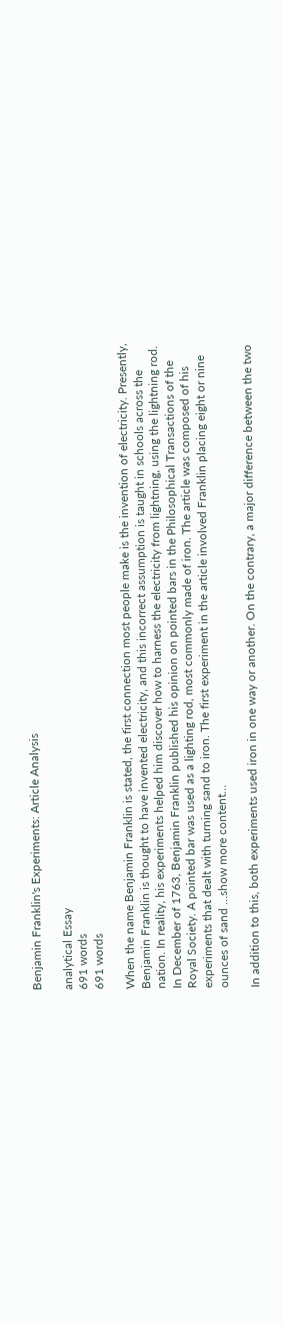Benjamin Franklin's Experiments: Article Analysis

analytical Essay
691 words
691 words

When the name Benjamin Franklin is stated, the first connection most people make is the invention of electricity. Presently, Benjamin Franklin is thought to have invented electricity, and this incorrect assumption is taught in schools across the nation. In reality, his experiments helped him discover how to harness the electricity from lightning, using the lightning rod. In December of 1763, Benjamin Franklin published his opinion on pointed bars in the Philosophical Transactions of the Royal Society. A pointed bar was used as a lighting rod, most commonly made of iron. The article was composed of his experiments that dealt with turning sand to iron. The first experiment in the article involved Franklin placing eight or nine ounces of sand …show more content…

In addition to this, both experiments used iron in one way or another. On the contrary, a major difference between the two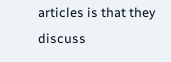articles is that they discuss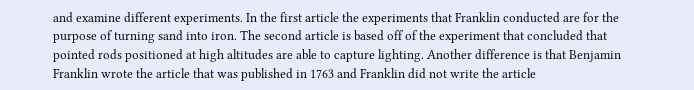and examine different experiments. In the first article the experiments that Franklin conducted are for the purpose of turning sand into iron. The second article is based off of the experiment that concluded that pointed rods positioned at high altitudes are able to capture lighting. Another difference is that Benjamin Franklin wrote the article that was published in 1763 and Franklin did not write the article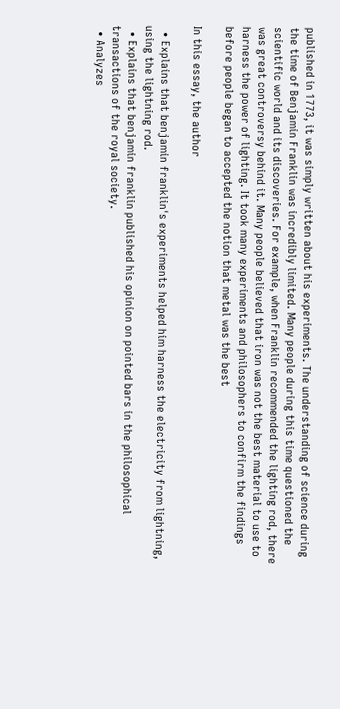published in 1773, it was simply written about his experiments. The understanding of science during the time of Benjamin Franklin was incredibly limited. Many people during this time questioned the scientific world and its discoveries. For example, when Franklin recommended the lighting rod, there was great controversy behind it. Many people believed that iron was not the best material to use to harness the power of lighting. It took many experiments and philosophers to confirm the findings before people began to accepted the notion that metal was the best

In this essay, the author

  • Explains that benjamin franklin's experiments helped him harness the electricity from lightning, using the lightning rod.
  • Explains that benjamin franklin published his opinion on pointed bars in the philosophical transactions of the royal society.
  • Analyzes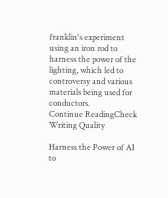franklin's experiment using an iron rod to harness the power of the lighting, which led to controversy and various materials being used for conductors.
Continue ReadingCheck Writing Quality

Harness the Power of AI to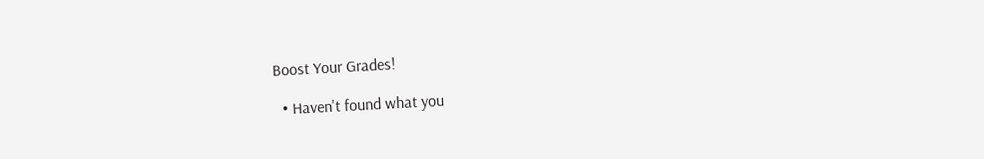Boost Your Grades!

  • Haven't found what you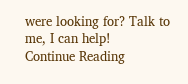were looking for? Talk to me, I can help!
Continue Reading